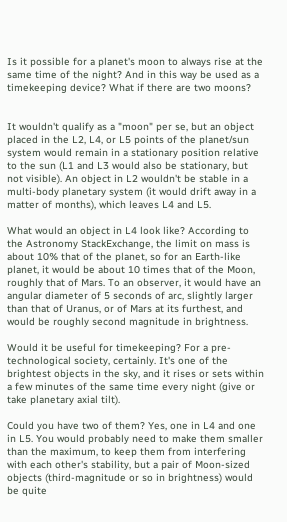Is it possible for a planet's moon to always rise at the same time of the night? And in this way be used as a timekeeping device? What if there are two moons?


It wouldn't qualify as a "moon" per se, but an object placed in the L2, L4, or L5 points of the planet/sun system would remain in a stationary position relative to the sun (L1 and L3 would also be stationary, but not visible). An object in L2 wouldn't be stable in a multi-body planetary system (it would drift away in a matter of months), which leaves L4 and L5.

What would an object in L4 look like? According to the Astronomy StackExchange, the limit on mass is about 10% that of the planet, so for an Earth-like planet, it would be about 10 times that of the Moon, roughly that of Mars. To an observer, it would have an angular diameter of 5 seconds of arc, slightly larger than that of Uranus, or of Mars at its furthest, and would be roughly second magnitude in brightness.

Would it be useful for timekeeping? For a pre-technological society, certainly. It's one of the brightest objects in the sky, and it rises or sets within a few minutes of the same time every night (give or take planetary axial tilt).

Could you have two of them? Yes, one in L4 and one in L5. You would probably need to make them smaller than the maximum, to keep them from interfering with each other's stability, but a pair of Moon-sized objects (third-magnitude or so in brightness) would be quite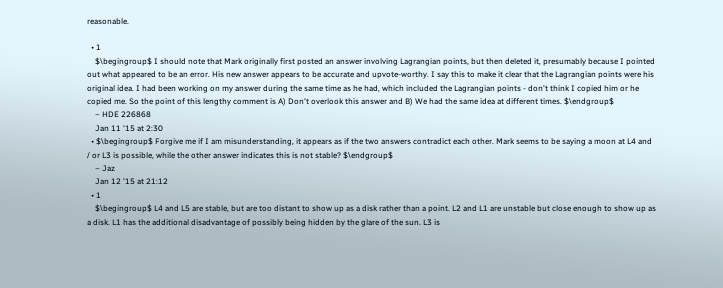reasonable.

  • 1
    $\begingroup$ I should note that Mark originally first posted an answer involving Lagrangian points, but then deleted it, presumably because I pointed out what appeared to be an error. His new answer appears to be accurate and upvote-worthy. I say this to make it clear that the Lagrangian points were his original idea. I had been working on my answer during the same time as he had, which included the Lagrangian points - don't think I copied him or he copied me. So the point of this lengthy comment is A) Don't overlook this answer and B) We had the same idea at different times. $\endgroup$
    – HDE 226868
    Jan 11 '15 at 2:30
  • $\begingroup$ Forgive me if I am misunderstanding, it appears as if the two answers contradict each other. Mark seems to be saying a moon at L4 and / or L3 is possible, while the other answer indicates this is not stable? $\endgroup$
    – Jaz
    Jan 12 '15 at 21:12
  • 1
    $\begingroup$ L4 and L5 are stable, but are too distant to show up as a disk rather than a point. L2 and L1 are unstable but close enough to show up as a disk. L1 has the additional disadvantage of possibly being hidden by the glare of the sun. L3 is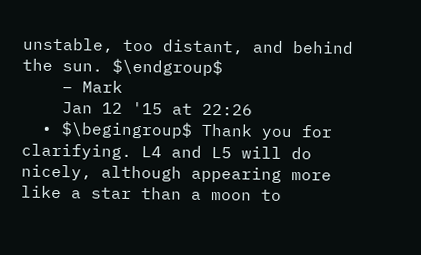unstable, too distant, and behind the sun. $\endgroup$
    – Mark
    Jan 12 '15 at 22:26
  • $\begingroup$ Thank you for clarifying. L4 and L5 will do nicely, although appearing more like a star than a moon to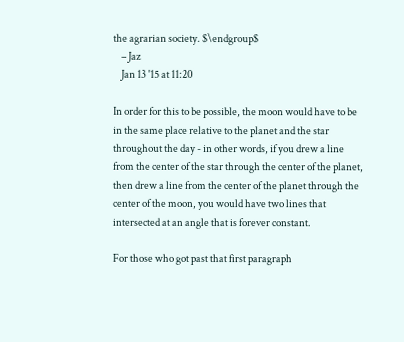the agrarian society. $\endgroup$
    – Jaz
    Jan 13 '15 at 11:20

In order for this to be possible, the moon would have to be in the same place relative to the planet and the star throughout the day - in other words, if you drew a line from the center of the star through the center of the planet, then drew a line from the center of the planet through the center of the moon, you would have two lines that intersected at an angle that is forever constant.

For those who got past that first paragraph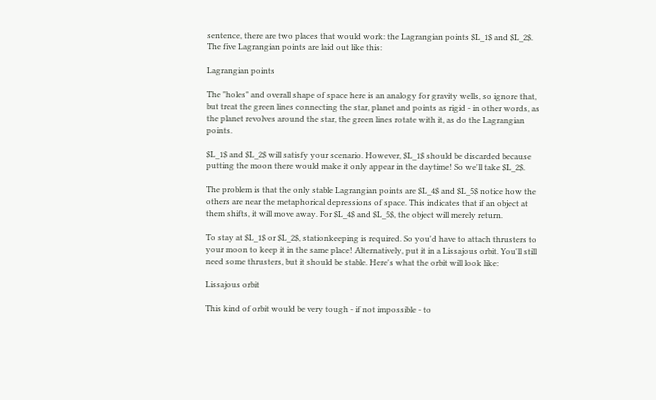sentence, there are two places that would work: the Lagrangian points $L_1$ and $L_2$. The five Lagrangian points are laid out like this:

Lagrangian points

The "holes" and overall shape of space here is an analogy for gravity wells, so ignore that, but treat the green lines connecting the star, planet and points as rigid - in other words, as the planet revolves around the star, the green lines rotate with it, as do the Lagrangian points.

$L_1$ and $L_2$ will satisfy your scenario. However, $L_1$ should be discarded because putting the moon there would make it only appear in the daytime! So we'll take $L_2$.

The problem is that the only stable Lagrangian points are $L_4$ and $L_5$ notice how the others are near the metaphorical depressions of space. This indicates that if an object at them shifts, it will move away. For $L_4$ and $L_5$, the object will merely return.

To stay at $L_1$ or $L_2$, stationkeeping is required. So you'd have to attach thrusters to your moon to keep it in the same place! Alternatively, put it in a Lissajous orbit. You'll still need some thrusters, but it should be stable. Here's what the orbit will look like:

Lissajous orbit

This kind of orbit would be very tough - if not impossible - to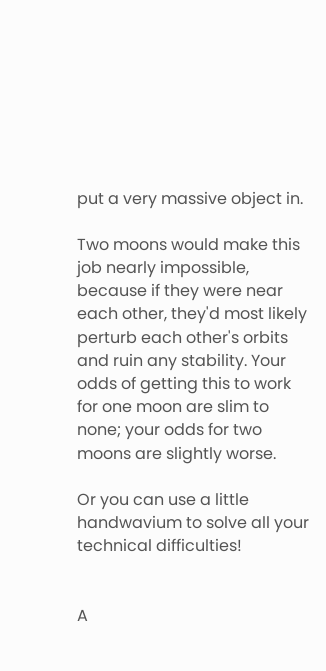put a very massive object in.

Two moons would make this job nearly impossible, because if they were near each other, they'd most likely perturb each other's orbits and ruin any stability. Your odds of getting this to work for one moon are slim to none; your odds for two moons are slightly worse.

Or you can use a little handwavium to solve all your technical difficulties!


A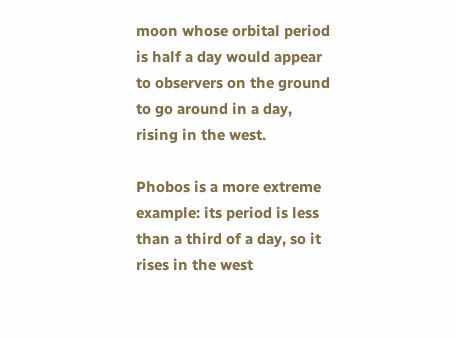moon whose orbital period is half a day would appear to observers on the ground to go around in a day, rising in the west.

Phobos is a more extreme example: its period is less than a third of a day, so it rises in the west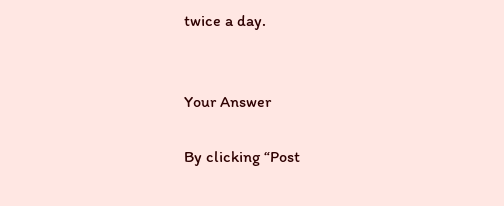twice a day.


Your Answer

By clicking “Post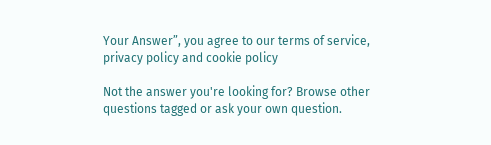Your Answer”, you agree to our terms of service, privacy policy and cookie policy

Not the answer you're looking for? Browse other questions tagged or ask your own question.